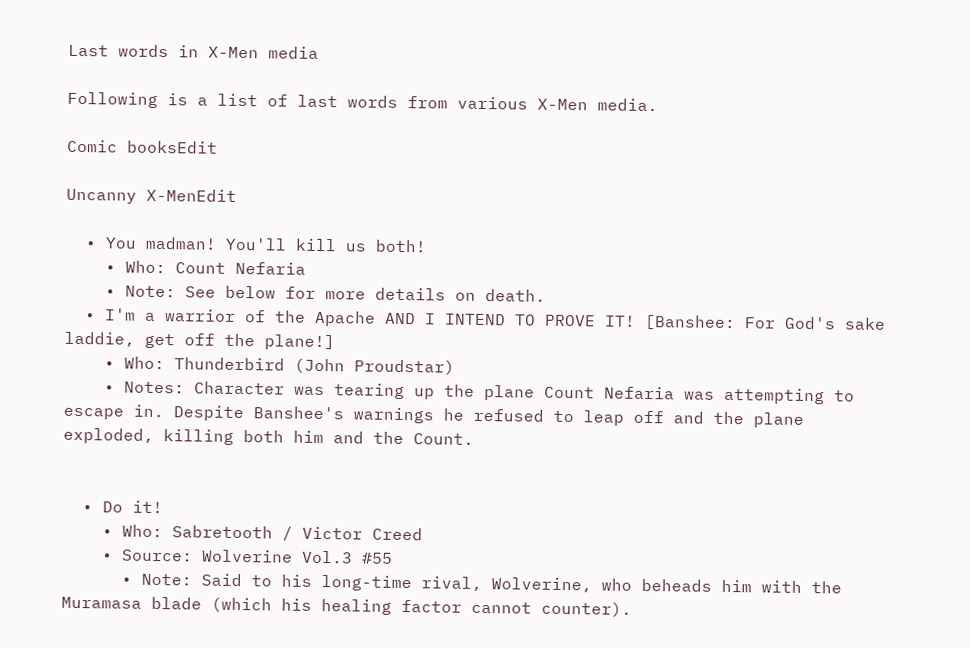Last words in X-Men media

Following is a list of last words from various X-Men media.

Comic booksEdit

Uncanny X-MenEdit

  • You madman! You'll kill us both!
    • Who: Count Nefaria
    • Note: See below for more details on death.
  • I'm a warrior of the Apache AND I INTEND TO PROVE IT! [Banshee: For God's sake laddie, get off the plane!]
    • Who: Thunderbird (John Proudstar)
    • Notes: Character was tearing up the plane Count Nefaria was attempting to escape in. Despite Banshee's warnings he refused to leap off and the plane exploded, killing both him and the Count.


  • Do it!
    • Who: Sabretooth / Victor Creed
    • Source: Wolverine Vol.3 #55
      • Note: Said to his long-time rival, Wolverine, who beheads him with the Muramasa blade (which his healing factor cannot counter).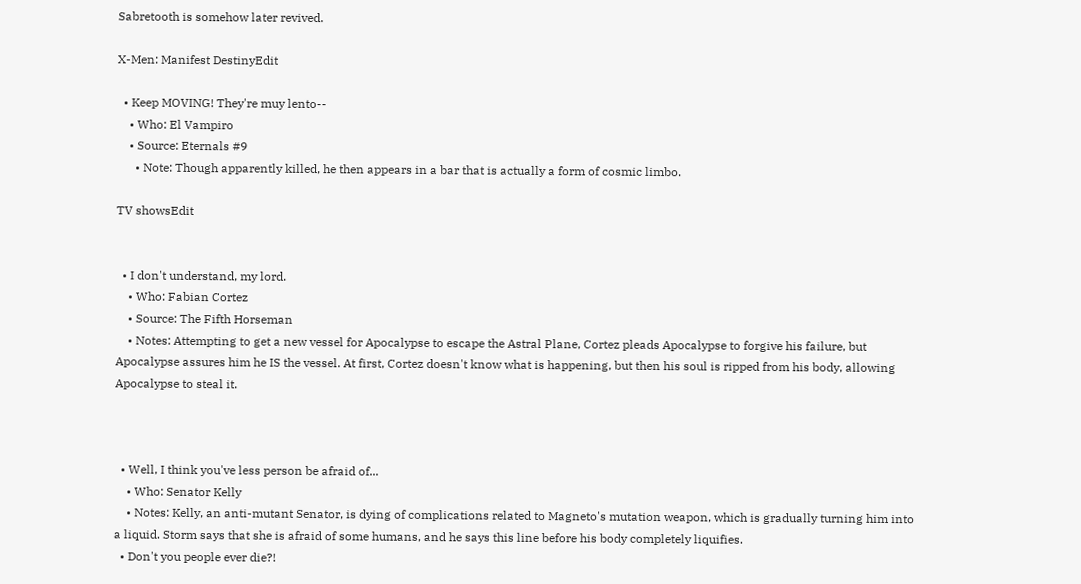Sabretooth is somehow later revived.

X-Men: Manifest DestinyEdit

  • Keep MOVING! They're muy lento--
    • Who: El Vampiro
    • Source: Eternals #9
      • Note: Though apparently killed, he then appears in a bar that is actually a form of cosmic limbo.

TV showsEdit


  • I don't understand, my lord.
    • Who: Fabian Cortez
    • Source: The Fifth Horseman
    • Notes: Attempting to get a new vessel for Apocalypse to escape the Astral Plane, Cortez pleads Apocalypse to forgive his failure, but Apocalypse assures him he IS the vessel. At first, Cortez doesn't know what is happening, but then his soul is ripped from his body, allowing Apocalypse to steal it.



  • Well, I think you've less person be afraid of...
    • Who: Senator Kelly
    • Notes: Kelly, an anti-mutant Senator, is dying of complications related to Magneto's mutation weapon, which is gradually turning him into a liquid. Storm says that she is afraid of some humans, and he says this line before his body completely liquifies.
  • Don't you people ever die?!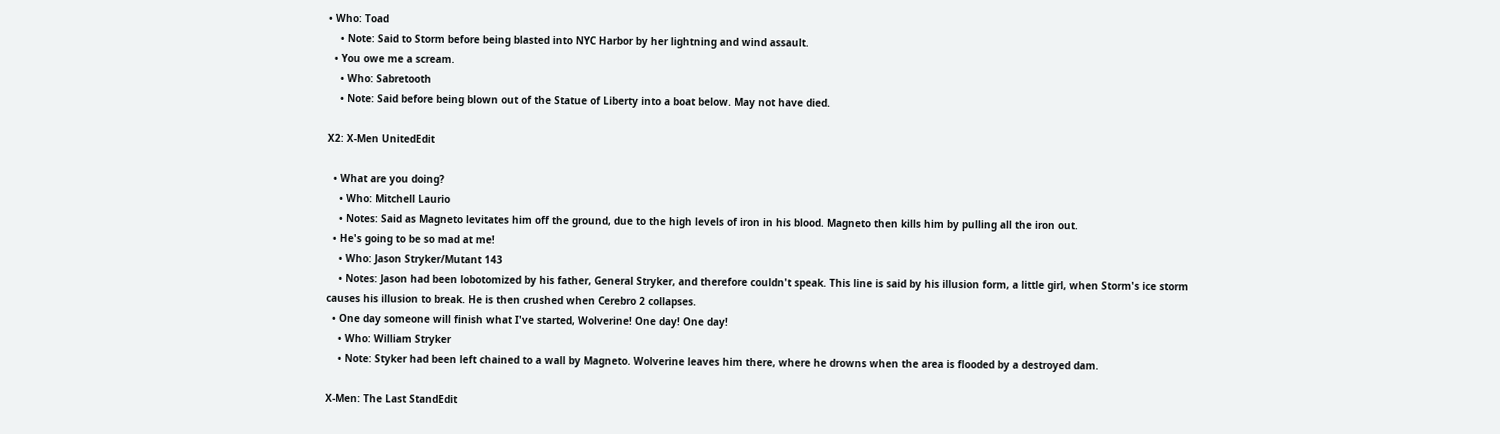• Who: Toad
    • Note: Said to Storm before being blasted into NYC Harbor by her lightning and wind assault.
  • You owe me a scream.
    • Who: Sabretooth
    • Note: Said before being blown out of the Statue of Liberty into a boat below. May not have died.

X2: X-Men UnitedEdit

  • What are you doing?
    • Who: Mitchell Laurio
    • Notes: Said as Magneto levitates him off the ground, due to the high levels of iron in his blood. Magneto then kills him by pulling all the iron out.
  • He's going to be so mad at me!
    • Who: Jason Stryker/Mutant 143
    • Notes: Jason had been lobotomized by his father, General Stryker, and therefore couldn't speak. This line is said by his illusion form, a little girl, when Storm's ice storm causes his illusion to break. He is then crushed when Cerebro 2 collapses.
  • One day someone will finish what I've started, Wolverine! One day! One day!
    • Who: William Stryker
    • Note: Styker had been left chained to a wall by Magneto. Wolverine leaves him there, where he drowns when the area is flooded by a destroyed dam.

X-Men: The Last StandEdit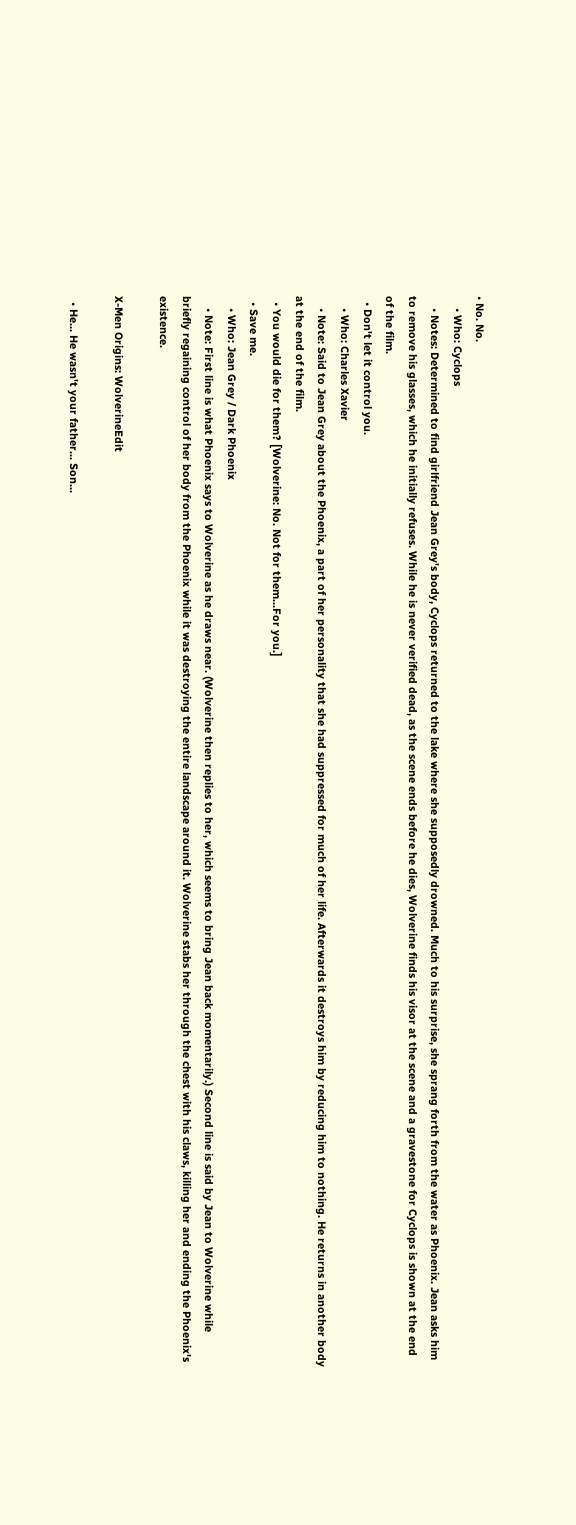• No. No.
    • Who: Cyclops
    • Notes: Determined to find girlfriend Jean Grey's body, Cyclops returned to the lake where she supposedly drowned. Much to his surprise, she sprang forth from the water as Phoenix. Jean asks him to remove his glasses, which he initially refuses. While he is never verified dead, as the scene ends before he dies, Wolverine finds his visor at the scene and a gravestone for Cyclops is shown at the end of the film.
  • Don't let it control you.
    • Who: Charles Xavier
    • Note: Said to Jean Grey about the Phoenix, a part of her personality that she had suppressed for much of her life. Afterwards it destroys him by reducing him to nothing. He returns in another body at the end of the film.
  • You would die for them? [Wolverine: No. Not for them...For you.]
  • Save me.
    • Who: Jean Grey / Dark Phoenix
    • Note: First line is what Phoenix says to Wolverine as he draws near. (Wolverine then replies to her, which seems to bring Jean back momentarily.) Second line is said by Jean to Wolverine while briefly regaining control of her body from the Phoenix while it was destroying the entire landscape around it. Wolverine stabs her through the chest with his claws, killing her and ending the Phoenix's existence.

X-Men Origins: WolverineEdit

  • He... He wasn't your father... Son...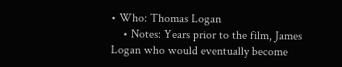• Who: Thomas Logan
    • Notes: Years prior to the film, James Logan who would eventually become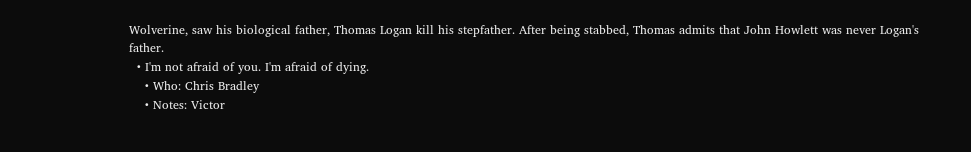Wolverine, saw his biological father, Thomas Logan kill his stepfather. After being stabbed, Thomas admits that John Howlett was never Logan's father.
  • I'm not afraid of you. I'm afraid of dying.
    • Who: Chris Bradley
    • Notes: Victor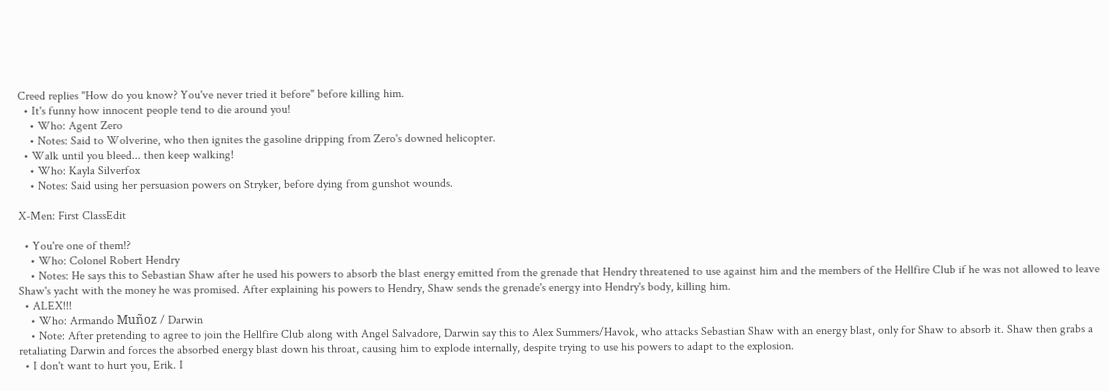Creed replies "How do you know? You've never tried it before" before killing him.
  • It's funny how innocent people tend to die around you!
    • Who: Agent Zero
    • Notes: Said to Wolverine, who then ignites the gasoline dripping from Zero's downed helicopter.
  • Walk until you bleed... then keep walking!
    • Who: Kayla Silverfox
    • Notes: Said using her persuasion powers on Stryker, before dying from gunshot wounds.

X-Men: First ClassEdit

  • You're one of them!?
    • Who: Colonel Robert Hendry
    • Notes: He says this to Sebastian Shaw after he used his powers to absorb the blast energy emitted from the grenade that Hendry threatened to use against him and the members of the Hellfire Club if he was not allowed to leave Shaw's yacht with the money he was promised. After explaining his powers to Hendry, Shaw sends the grenade's energy into Hendry's body, killing him.
  • ALEX!!!
    • Who: Armando Muñoz / Darwin
    • Note: After pretending to agree to join the Hellfire Club along with Angel Salvadore, Darwin say this to Alex Summers/Havok, who attacks Sebastian Shaw with an energy blast, only for Shaw to absorb it. Shaw then grabs a retaliating Darwin and forces the absorbed energy blast down his throat, causing him to explode internally, despite trying to use his powers to adapt to the explosion.
  • I don't want to hurt you, Erik. I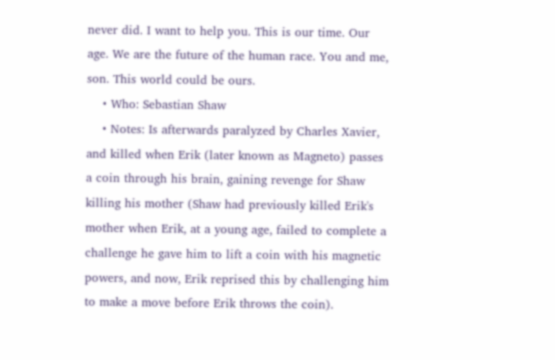never did. I want to help you. This is our time. Our age. We are the future of the human race. You and me, son. This world could be ours.
    • Who: Sebastian Shaw
    • Notes: Is afterwards paralyzed by Charles Xavier, and killed when Erik (later known as Magneto) passes a coin through his brain, gaining revenge for Shaw killing his mother (Shaw had previously killed Erik's mother when Erik, at a young age, failed to complete a challenge he gave him to lift a coin with his magnetic powers, and now, Erik reprised this by challenging him to make a move before Erik throws the coin).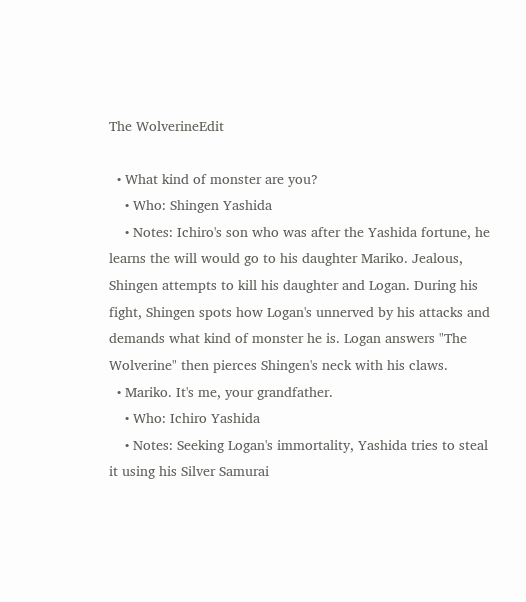The WolverineEdit

  • What kind of monster are you?
    • Who: Shingen Yashida
    • Notes: Ichiro's son who was after the Yashida fortune, he learns the will would go to his daughter Mariko. Jealous, Shingen attempts to kill his daughter and Logan. During his fight, Shingen spots how Logan's unnerved by his attacks and demands what kind of monster he is. Logan answers "The Wolverine" then pierces Shingen's neck with his claws.
  • Mariko. It's me, your grandfather.
    • Who: Ichiro Yashida
    • Notes: Seeking Logan's immortality, Yashida tries to steal it using his Silver Samurai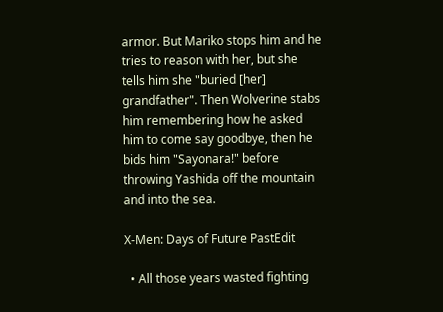armor. But Mariko stops him and he tries to reason with her, but she tells him she "buried [her] grandfather". Then Wolverine stabs him remembering how he asked him to come say goodbye, then he bids him "Sayonara!" before throwing Yashida off the mountain and into the sea.

X-Men: Days of Future PastEdit

  • All those years wasted fighting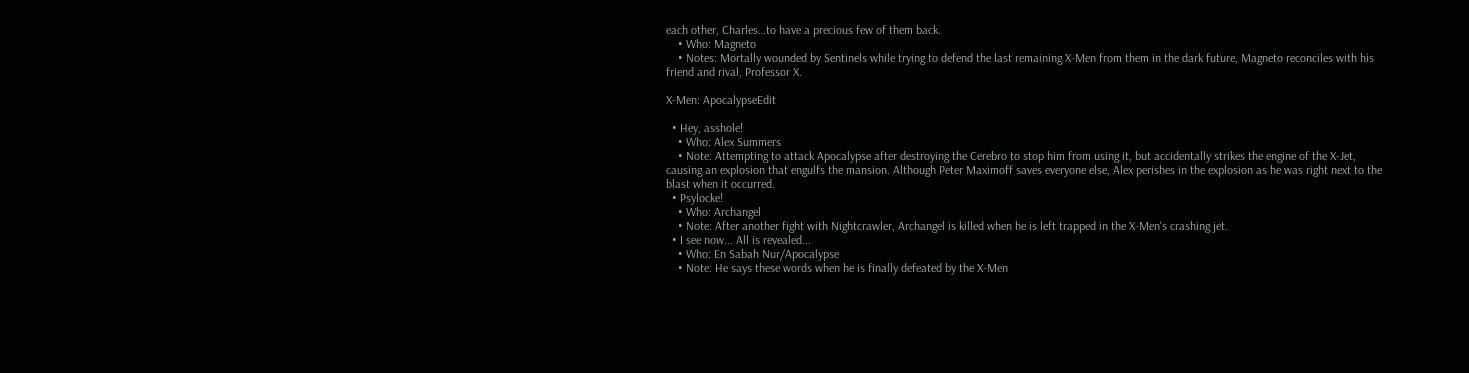each other, Charles…to have a precious few of them back.
    • Who: Magneto
    • Notes: Mortally wounded by Sentinels while trying to defend the last remaining X-Men from them in the dark future, Magneto reconciles with his friend and rival, Professor X.

X-Men: ApocalypseEdit

  • Hey, asshole!
    • Who: Alex Summers
    • Note: Attempting to attack Apocalypse after destroying the Cerebro to stop him from using it, but accidentally strikes the engine of the X-Jet, causing an explosion that engulfs the mansion. Although Peter Maximoff saves everyone else, Alex perishes in the explosion as he was right next to the blast when it occurred.
  • Psylocke!
    • Who: Archangel
    • Note: After another fight with Nightcrawler, Archangel is killed when he is left trapped in the X-Men's crashing jet.
  • I see now... All is revealed...
    • Who: En Sabah Nur/Apocalypse
    • Note: He says these words when he is finally defeated by the X-Men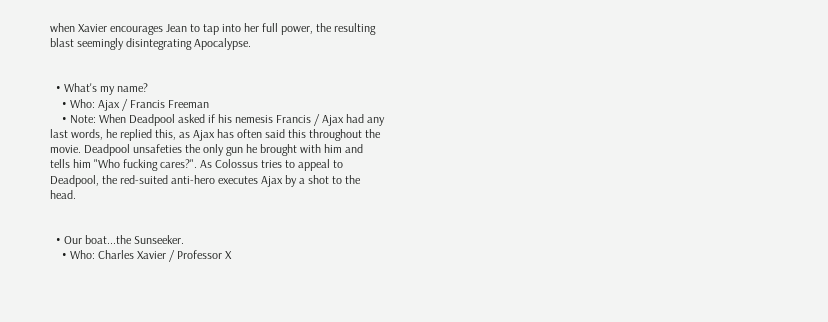when Xavier encourages Jean to tap into her full power, the resulting blast seemingly disintegrating Apocalypse.


  • What's my name?
    • Who: Ajax / Francis Freeman
    • Note: When Deadpool asked if his nemesis Francis / Ajax had any last words, he replied this, as Ajax has often said this throughout the movie. Deadpool unsafeties the only gun he brought with him and tells him "Who fucking cares?". As Colossus tries to appeal to Deadpool, the red-suited anti-hero executes Ajax by a shot to the head.


  • Our boat...the Sunseeker.
    • Who: Charles Xavier / Professor X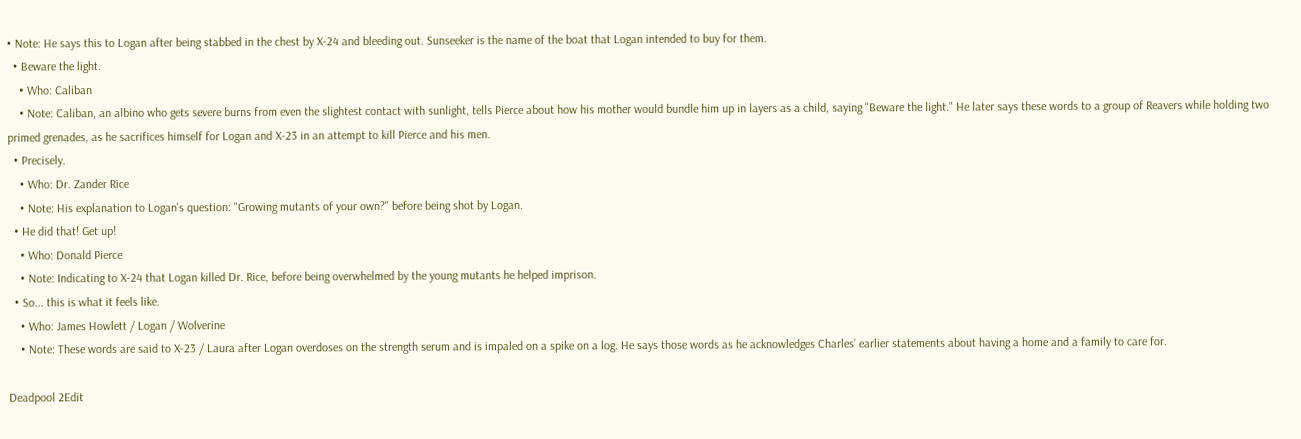• Note: He says this to Logan after being stabbed in the chest by X-24 and bleeding out. Sunseeker is the name of the boat that Logan intended to buy for them.
  • Beware the light.
    • Who: Caliban
    • Note: Caliban, an albino who gets severe burns from even the slightest contact with sunlight, tells Pierce about how his mother would bundle him up in layers as a child, saying "Beware the light." He later says these words to a group of Reavers while holding two primed grenades, as he sacrifices himself for Logan and X-23 in an attempt to kill Pierce and his men.
  • Precisely.
    • Who: Dr. Zander Rice
    • Note: His explanation to Logan's question: "Growing mutants of your own?" before being shot by Logan.
  • He did that! Get up!
    • Who: Donald Pierce
    • Note: Indicating to X-24 that Logan killed Dr. Rice, before being overwhelmed by the young mutants he helped imprison.
  • So... this is what it feels like.
    • Who: James Howlett / Logan / Wolverine
    • Note: These words are said to X-23 / Laura after Logan overdoses on the strength serum and is impaled on a spike on a log. He says those words as he acknowledges Charles’ earlier statements about having a home and a family to care for.

Deadpool 2Edit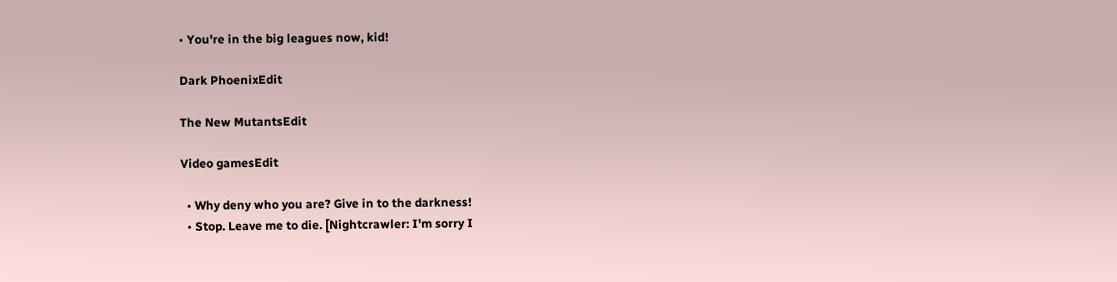• You're in the big leagues now, kid!

Dark PhoenixEdit

The New MutantsEdit

Video gamesEdit

  • Why deny who you are? Give in to the darkness!
  • Stop. Leave me to die. [Nightcrawler: I'm sorry I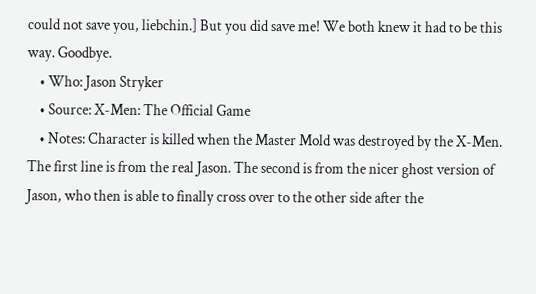could not save you, liebchin.] But you did save me! We both knew it had to be this way. Goodbye.
    • Who: Jason Stryker
    • Source: X-Men: The Official Game
    • Notes: Character is killed when the Master Mold was destroyed by the X-Men. The first line is from the real Jason. The second is from the nicer ghost version of Jason, who then is able to finally cross over to the other side after the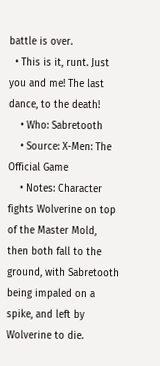battle is over.
  • This is it, runt. Just you and me! The last dance, to the death!
    • Who: Sabretooth
    • Source: X-Men: The Official Game
    • Notes: Character fights Wolverine on top of the Master Mold, then both fall to the ground, with Sabretooth being impaled on a spike, and left by Wolverine to die.